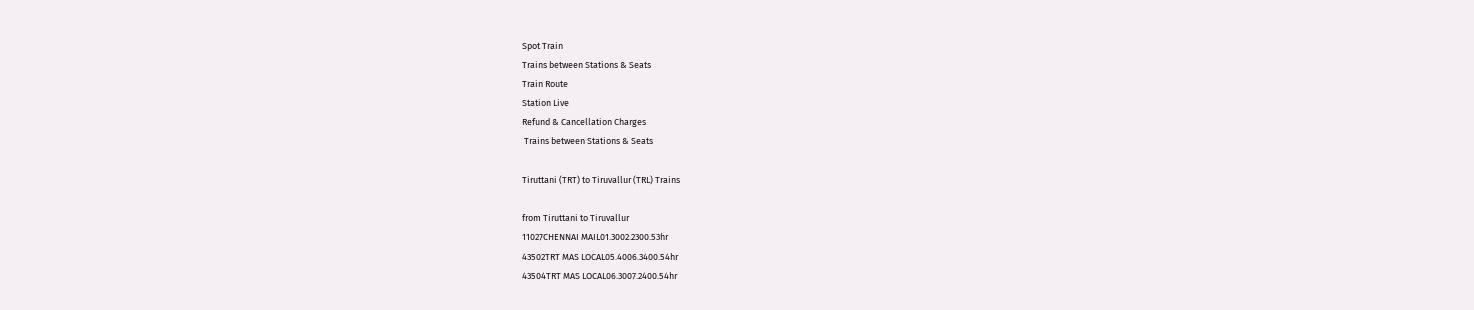Spot Train
Trains between Stations & Seats
Train Route
Station Live
Refund & Cancellation Charges
 Trains between Stations & Seats

Tiruttani (TRT) to Tiruvallur (TRL) Trains

from Tiruttani to Tiruvallur
11027CHENNAI MAIL01.3002.2300.53hr
43502TRT MAS LOCAL05.4006.3400.54hr
43504TRT MAS LOCAL06.3007.2400.54hr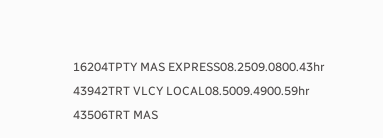16204TPTY MAS EXPRESS08.2509.0800.43hr
43942TRT VLCY LOCAL08.5009.4900.59hr
43506TRT MAS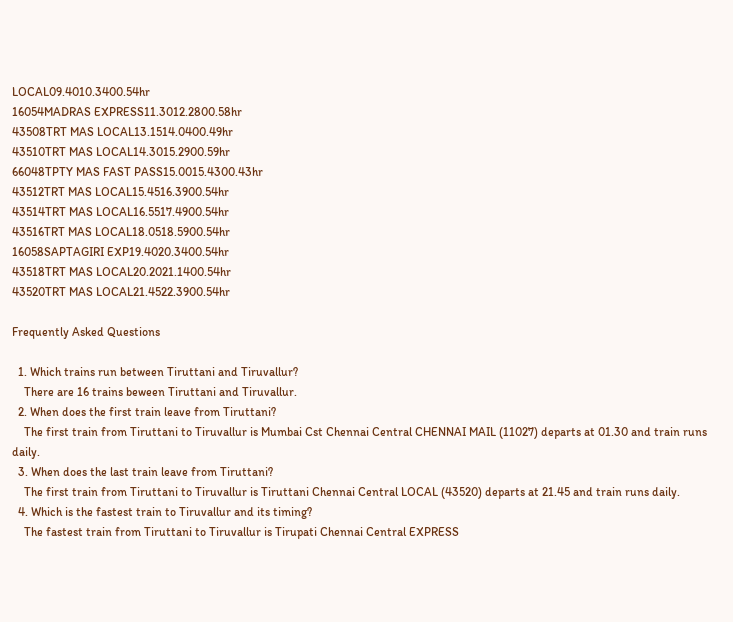LOCAL09.4010.3400.54hr
16054MADRAS EXPRESS11.3012.2800.58hr
43508TRT MAS LOCAL13.1514.0400.49hr
43510TRT MAS LOCAL14.3015.2900.59hr
66048TPTY MAS FAST PASS15.0015.4300.43hr
43512TRT MAS LOCAL15.4516.3900.54hr
43514TRT MAS LOCAL16.5517.4900.54hr
43516TRT MAS LOCAL18.0518.5900.54hr
16058SAPTAGIRI EXP19.4020.3400.54hr
43518TRT MAS LOCAL20.2021.1400.54hr
43520TRT MAS LOCAL21.4522.3900.54hr

Frequently Asked Questions

  1. Which trains run between Tiruttani and Tiruvallur?
    There are 16 trains beween Tiruttani and Tiruvallur.
  2. When does the first train leave from Tiruttani?
    The first train from Tiruttani to Tiruvallur is Mumbai Cst Chennai Central CHENNAI MAIL (11027) departs at 01.30 and train runs daily.
  3. When does the last train leave from Tiruttani?
    The first train from Tiruttani to Tiruvallur is Tiruttani Chennai Central LOCAL (43520) departs at 21.45 and train runs daily.
  4. Which is the fastest train to Tiruvallur and its timing?
    The fastest train from Tiruttani to Tiruvallur is Tirupati Chennai Central EXPRESS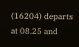(16204) departs at 08.25 and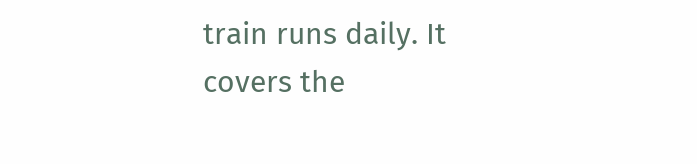train runs daily. It covers the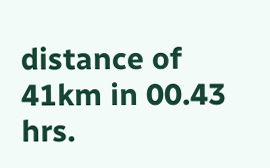distance of 41km in 00.43 hrs.